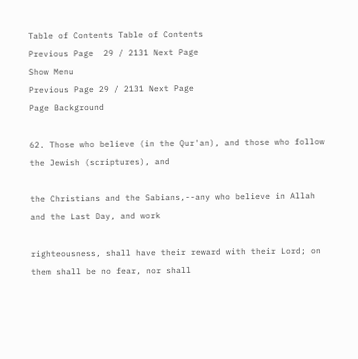Table of Contents Table of Contents
Previous Page  29 / 2131 Next Page
Show Menu
Previous Page 29 / 2131 Next Page
Page Background

62. Those who believe (in the Qur'an), and those who follow the Jewish (scriptures), and

the Christians and the Sabians,--any who believe in Allah and the Last Day, and work

righteousness, shall have their reward with their Lord; on them shall be no fear, nor shall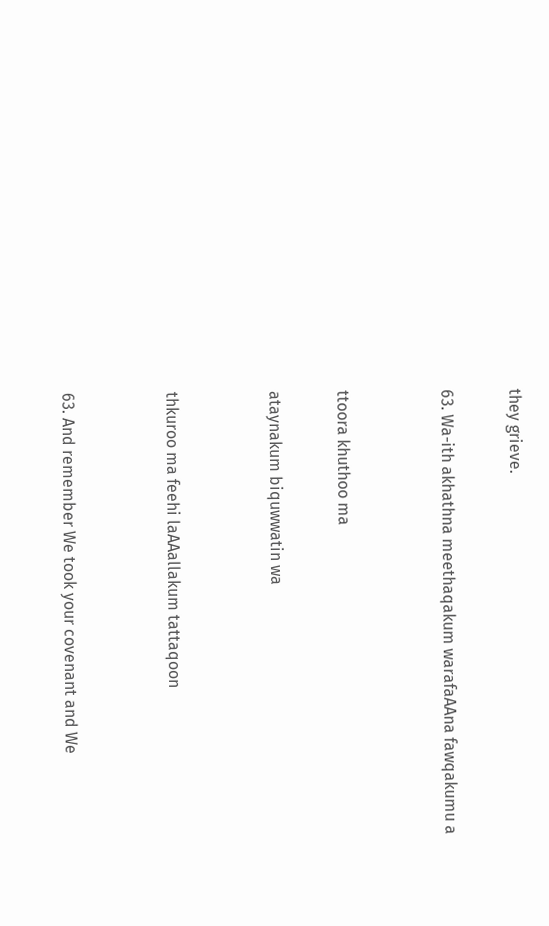they grieve.

63. Wa-ith akhathna meethaqakum warafaAAna fawqakumu a


ttoora khuthoo ma

ataynakum biquwwatin wa


thkuroo ma feehi laAAallakum tattaqoon


63. And remember We took your covenant and We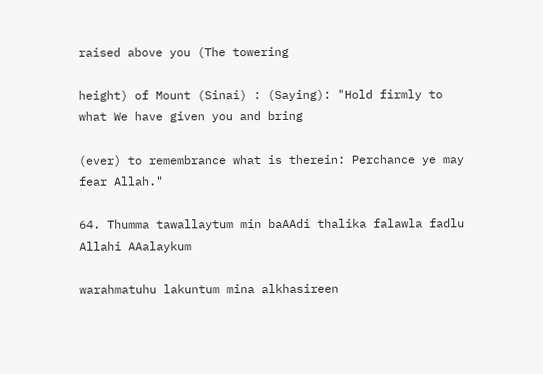raised above you (The towering

height) of Mount (Sinai) : (Saying): "Hold firmly to what We have given you and bring

(ever) to remembrance what is therein: Perchance ye may fear Allah."

64. Thumma tawallaytum min baAAdi thalika falawla fadlu Allahi AAalaykum

warahmatuhu lakuntum mina alkhasireen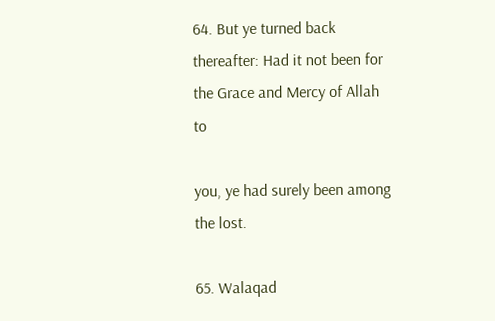64. But ye turned back thereafter: Had it not been for the Grace and Mercy of Allah to

you, ye had surely been among the lost.

65. Walaqad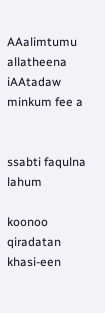AAalimtumu allatheena iAAtadaw minkum fee a


ssabti faqulna lahum

koonoo qiradatan khasi-een